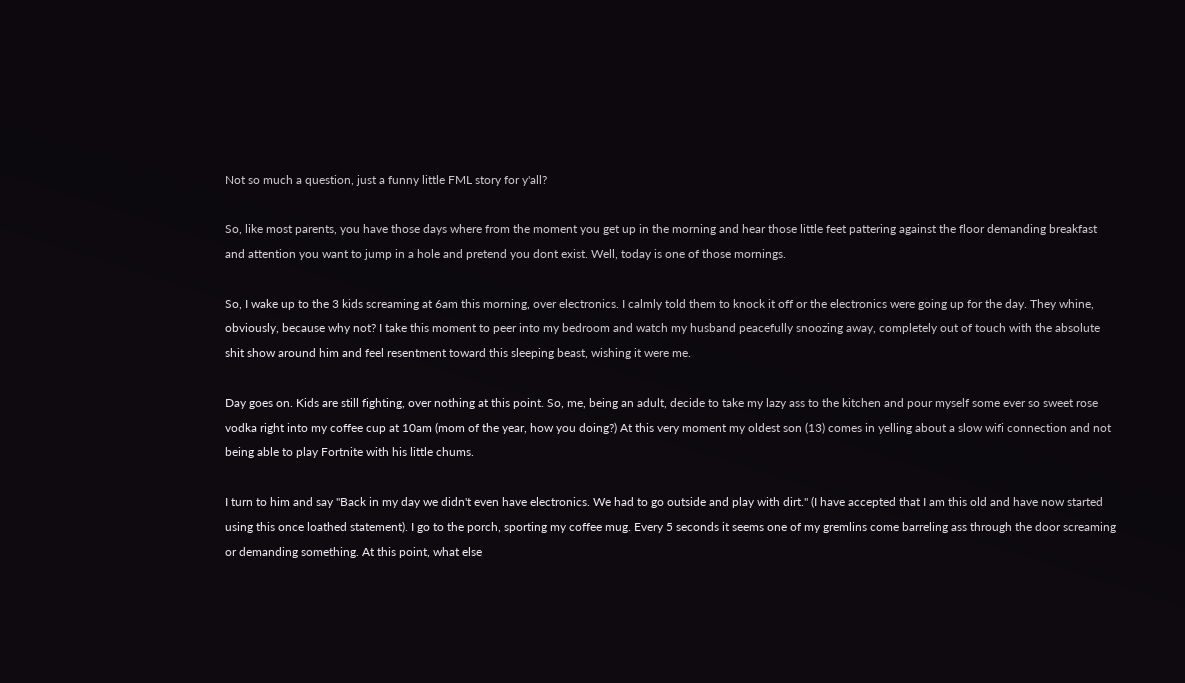Not so much a question, just a funny little FML story for y'all?

So, like most parents, you have those days where from the moment you get up in the morning and hear those little feet pattering against the floor demanding breakfast and attention you want to jump in a hole and pretend you dont exist. Well, today is one of those mornings.

So, I wake up to the 3 kids screaming at 6am this morning, over electronics. I calmly told them to knock it off or the electronics were going up for the day. They whine, obviously, because why not? I take this moment to peer into my bedroom and watch my husband peacefully snoozing away, completely out of touch with the absolute shit show around him and feel resentment toward this sleeping beast, wishing it were me.

Day goes on. Kids are still fighting, over nothing at this point. So, me, being an adult, decide to take my lazy ass to the kitchen and pour myself some ever so sweet rose vodka right into my coffee cup at 10am (mom of the year, how you doing?) At this very moment my oldest son (13) comes in yelling about a slow wifi connection and not being able to play Fortnite with his little chums.

I turn to him and say "Back in my day we didn't even have electronics. We had to go outside and play with dirt." (I have accepted that I am this old and have now started using this once loathed statement). I go to the porch, sporting my coffee mug. Every 5 seconds it seems one of my gremlins come barreling ass through the door screaming or demanding something. At this point, what else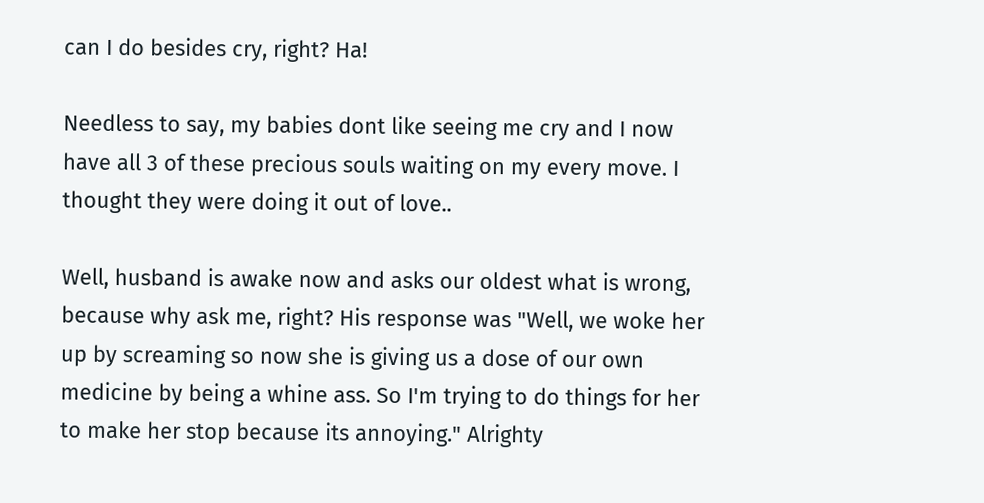can I do besides cry, right? Ha!

Needless to say, my babies dont like seeing me cry and I now have all 3 of these precious souls waiting on my every move. I thought they were doing it out of love..

Well, husband is awake now and asks our oldest what is wrong, because why ask me, right? His response was "Well, we woke her up by screaming so now she is giving us a dose of our own medicine by being a whine ass. So I'm trying to do things for her to make her stop because its annoying." Alrighty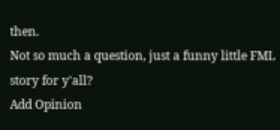then.
Not so much a question, just a funny little FML story for y'all?
Add Opinion